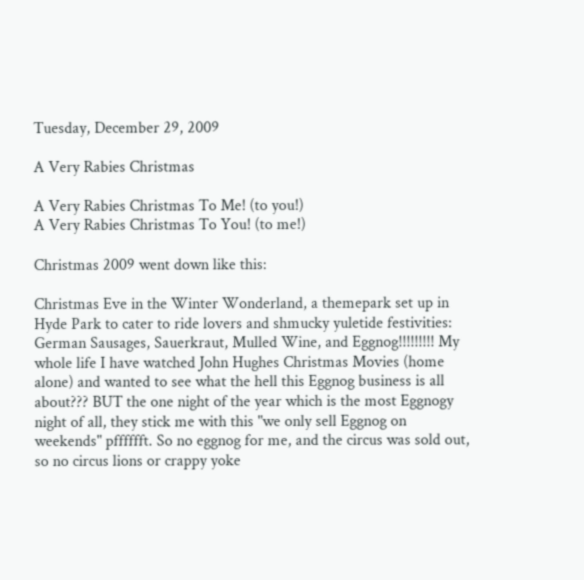Tuesday, December 29, 2009

A Very Rabies Christmas

A Very Rabies Christmas To Me! (to you!)
A Very Rabies Christmas To You! (to me!)

Christmas 2009 went down like this:

Christmas Eve in the Winter Wonderland, a themepark set up in Hyde Park to cater to ride lovers and shmucky yuletide festivities: German Sausages, Sauerkraut, Mulled Wine, and Eggnog!!!!!!!!! My whole life I have watched John Hughes Christmas Movies (home alone) and wanted to see what the hell this Eggnog business is all about??? BUT the one night of the year which is the most Eggnogy night of all, they stick me with this "we only sell Eggnog on weekends" pfffffft. So no eggnog for me, and the circus was sold out, so no circus lions or crappy yoke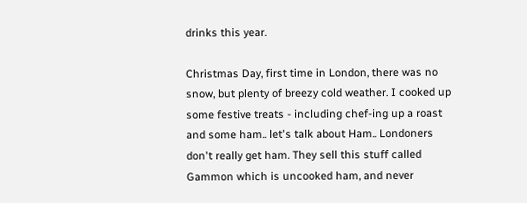drinks this year.

Christmas Day, first time in London, there was no snow, but plenty of breezy cold weather. I cooked up some festive treats - including chef-ing up a roast and some ham.. let's talk about Ham.. Londoners don't really get ham. They sell this stuff called Gammon which is uncooked ham, and never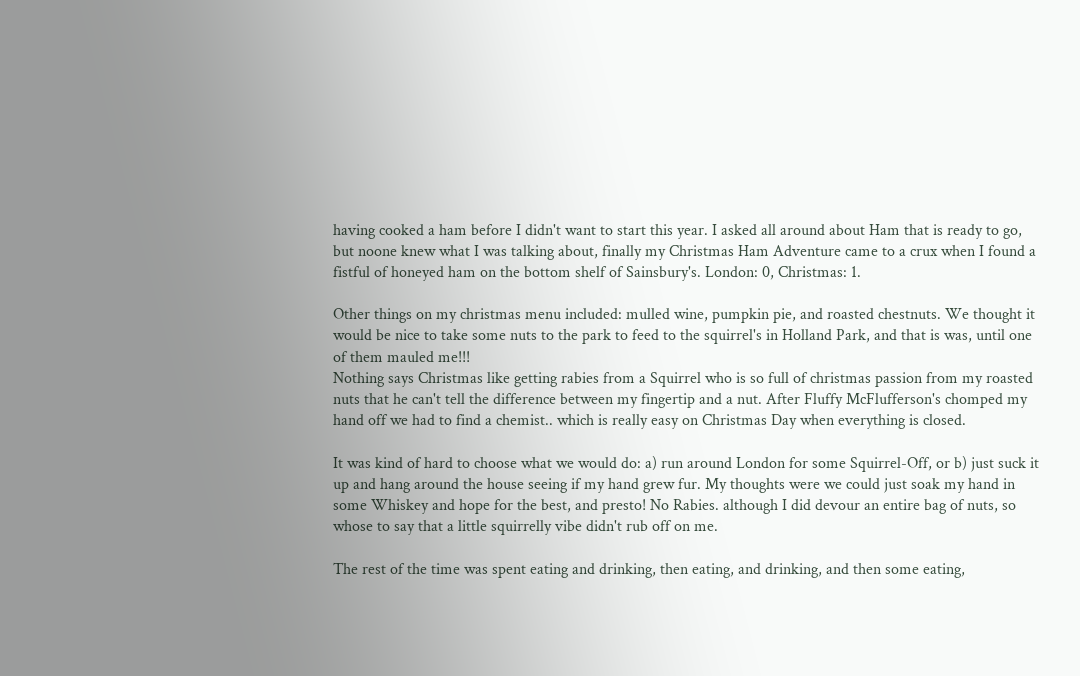having cooked a ham before I didn't want to start this year. I asked all around about Ham that is ready to go, but noone knew what I was talking about, finally my Christmas Ham Adventure came to a crux when I found a fistful of honeyed ham on the bottom shelf of Sainsbury's. London: 0, Christmas: 1.

Other things on my christmas menu included: mulled wine, pumpkin pie, and roasted chestnuts. We thought it would be nice to take some nuts to the park to feed to the squirrel's in Holland Park, and that is was, until one of them mauled me!!!
Nothing says Christmas like getting rabies from a Squirrel who is so full of christmas passion from my roasted nuts that he can't tell the difference between my fingertip and a nut. After Fluffy McFlufferson's chomped my hand off we had to find a chemist.. which is really easy on Christmas Day when everything is closed.

It was kind of hard to choose what we would do: a) run around London for some Squirrel-Off, or b) just suck it up and hang around the house seeing if my hand grew fur. My thoughts were we could just soak my hand in some Whiskey and hope for the best, and presto! No Rabies. although I did devour an entire bag of nuts, so whose to say that a little squirrelly vibe didn't rub off on me.

The rest of the time was spent eating and drinking, then eating, and drinking, and then some eating,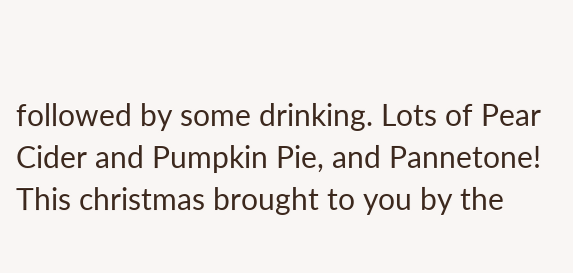followed by some drinking. Lots of Pear Cider and Pumpkin Pie, and Pannetone! This christmas brought to you by the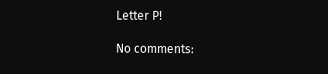Letter P!

No comments: